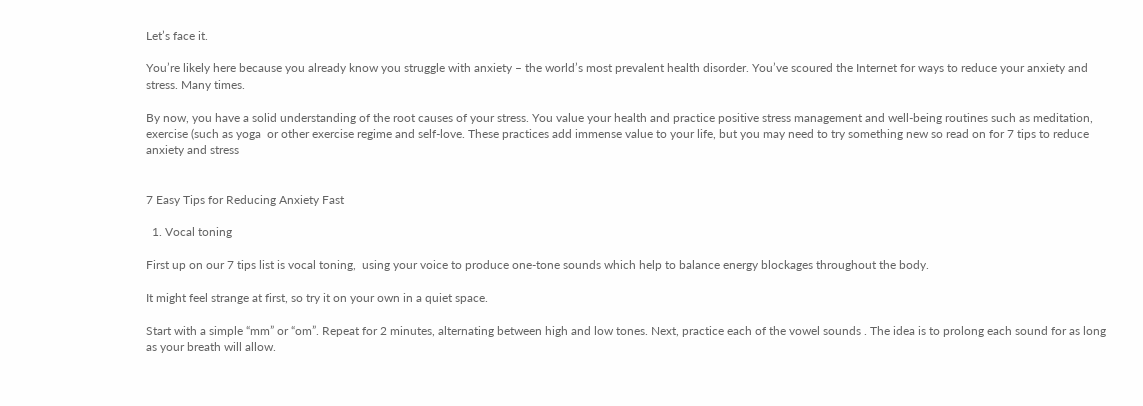Let’s face it.

You’re likely here because you already know you struggle with anxiety – the world’s most prevalent health disorder. You’ve scoured the Internet for ways to reduce your anxiety and stress. Many times.

By now, you have a solid understanding of the root causes of your stress. You value your health and practice positive stress management and well-being routines such as meditation, exercise (such as yoga  or other exercise regime and self-love. These practices add immense value to your life, but you may need to try something new so read on for 7 tips to reduce anxiety and stress


7 Easy Tips for Reducing Anxiety Fast

  1. Vocal toning

First up on our 7 tips list is vocal toning,  using your voice to produce one-tone sounds which help to balance energy blockages throughout the body.

It might feel strange at first, so try it on your own in a quiet space.

Start with a simple “mm” or “om”. Repeat for 2 minutes, alternating between high and low tones. Next, practice each of the vowel sounds . The idea is to prolong each sound for as long as your breath will allow.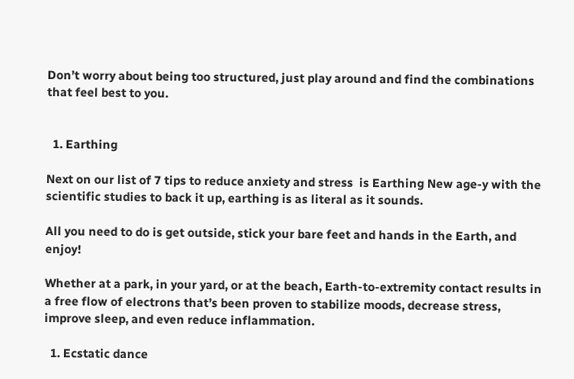Don’t worry about being too structured, just play around and find the combinations that feel best to you.


  1. Earthing

Next on our list of 7 tips to reduce anxiety and stress  is Earthing New age-y with the scientific studies to back it up, earthing is as literal as it sounds.

All you need to do is get outside, stick your bare feet and hands in the Earth, and enjoy!

Whether at a park, in your yard, or at the beach, Earth-to-extremity contact results in a free flow of electrons that’s been proven to stabilize moods, decrease stress, improve sleep, and even reduce inflammation.

  1. Ecstatic dance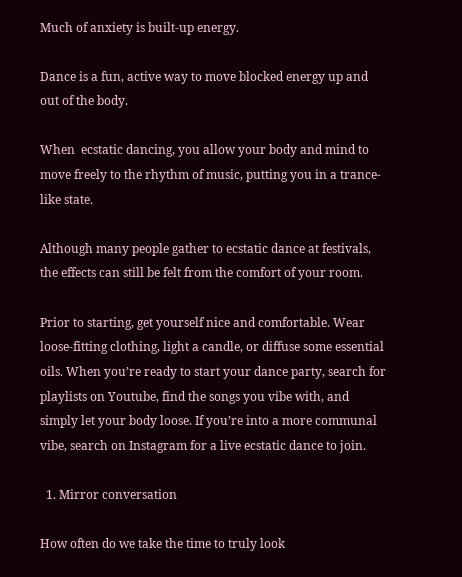Much of anxiety is built-up energy.

Dance is a fun, active way to move blocked energy up and out of the body.

When  ecstatic dancing, you allow your body and mind to move freely to the rhythm of music, putting you in a trance-like state.

Although many people gather to ecstatic dance at festivals, the effects can still be felt from the comfort of your room.

Prior to starting, get yourself nice and comfortable. Wear loose-fitting clothing, light a candle, or diffuse some essential oils. When you’re ready to start your dance party, search for playlists on Youtube, find the songs you vibe with, and simply let your body loose. If you’re into a more communal vibe, search on Instagram for a live ecstatic dance to join.

  1. Mirror conversation

How often do we take the time to truly look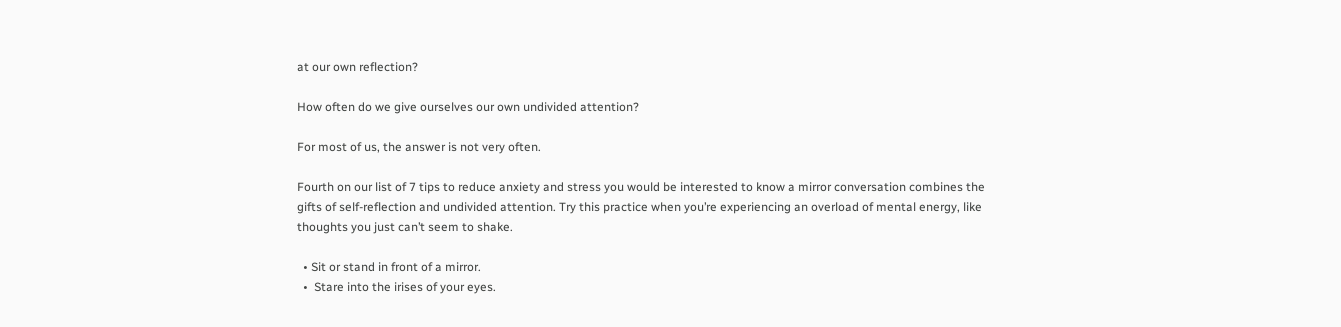at our own reflection?

How often do we give ourselves our own undivided attention?

For most of us, the answer is not very often.

Fourth on our list of 7 tips to reduce anxiety and stress you would be interested to know a mirror conversation combines the gifts of self-reflection and undivided attention. Try this practice when you’re experiencing an overload of mental energy, like thoughts you just can’t seem to shake.

  • Sit or stand in front of a mirror.
  •  Stare into the irises of your eyes.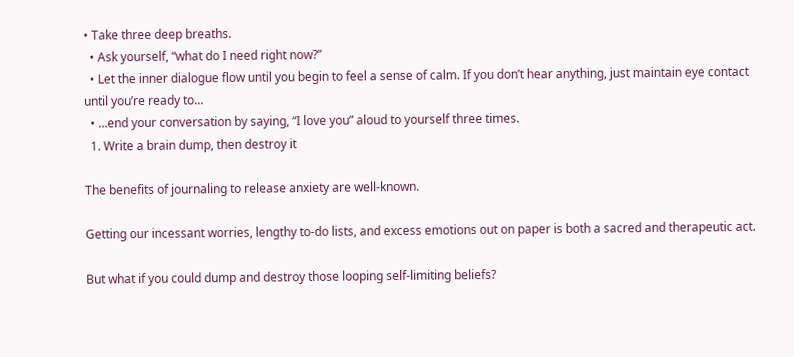• Take three deep breaths.
  • Ask yourself, “what do I need right now?”
  • Let the inner dialogue flow until you begin to feel a sense of calm. If you don’t hear anything, just maintain eye contact until you’re ready to…
  • …end your conversation by saying, “I love you” aloud to yourself three times.
  1. Write a brain dump, then destroy it

The benefits of journaling to release anxiety are well-known.

Getting our incessant worries, lengthy to-do lists, and excess emotions out on paper is both a sacred and therapeutic act.

But what if you could dump and destroy those looping self-limiting beliefs?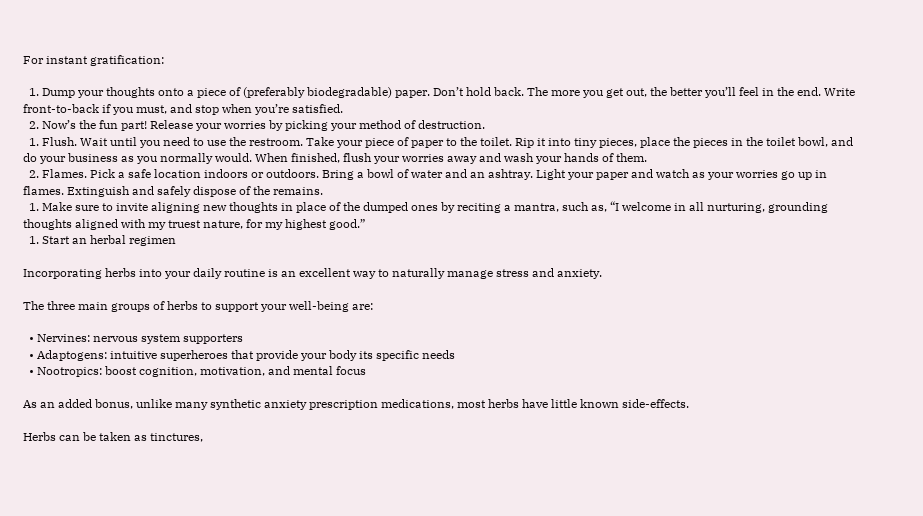For instant gratification:

  1. Dump your thoughts onto a piece of (preferably biodegradable) paper. Don’t hold back. The more you get out, the better you’ll feel in the end. Write front-to-back if you must, and stop when you’re satisfied.
  2. Now’s the fun part! Release your worries by picking your method of destruction.
  1. Flush. Wait until you need to use the restroom. Take your piece of paper to the toilet. Rip it into tiny pieces, place the pieces in the toilet bowl, and do your business as you normally would. When finished, flush your worries away and wash your hands of them.
  2. Flames. Pick a safe location indoors or outdoors. Bring a bowl of water and an ashtray. Light your paper and watch as your worries go up in flames. Extinguish and safely dispose of the remains.
  1. Make sure to invite aligning new thoughts in place of the dumped ones by reciting a mantra, such as, “I welcome in all nurturing, grounding thoughts aligned with my truest nature, for my highest good.”
  1. Start an herbal regimen

Incorporating herbs into your daily routine is an excellent way to naturally manage stress and anxiety.

The three main groups of herbs to support your well-being are:

  • Nervines: nervous system supporters
  • Adaptogens: intuitive superheroes that provide your body its specific needs
  • Nootropics: boost cognition, motivation, and mental focus

As an added bonus, unlike many synthetic anxiety prescription medications, most herbs have little known side-effects.

Herbs can be taken as tinctures,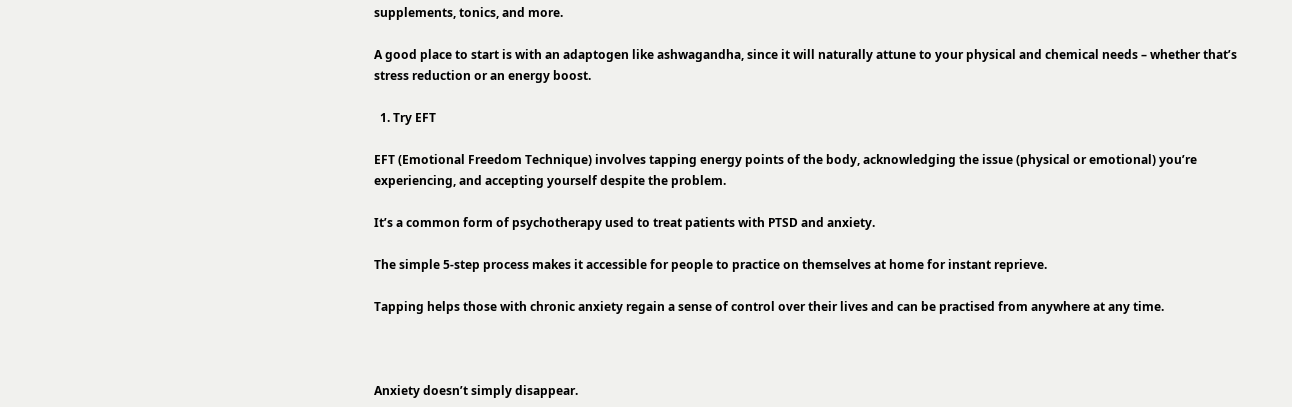supplements, tonics, and more.

A good place to start is with an adaptogen like ashwagandha, since it will naturally attune to your physical and chemical needs – whether that’s stress reduction or an energy boost.

  1. Try EFT

EFT (Emotional Freedom Technique) involves tapping energy points of the body, acknowledging the issue (physical or emotional) you’re experiencing, and accepting yourself despite the problem.

It’s a common form of psychotherapy used to treat patients with PTSD and anxiety.

The simple 5-step process makes it accessible for people to practice on themselves at home for instant reprieve.

Tapping helps those with chronic anxiety regain a sense of control over their lives and can be practised from anywhere at any time.



Anxiety doesn’t simply disappear.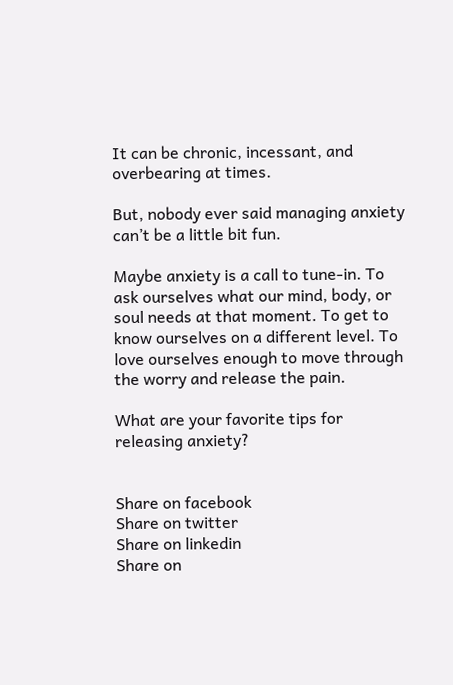It can be chronic, incessant, and overbearing at times.

But, nobody ever said managing anxiety can’t be a little bit fun.

Maybe anxiety is a call to tune-in. To ask ourselves what our mind, body, or soul needs at that moment. To get to know ourselves on a different level. To love ourselves enough to move through the worry and release the pain.

What are your favorite tips for releasing anxiety?


Share on facebook
Share on twitter
Share on linkedin
Share on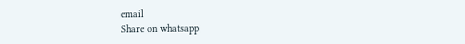email
Share on whatsapp